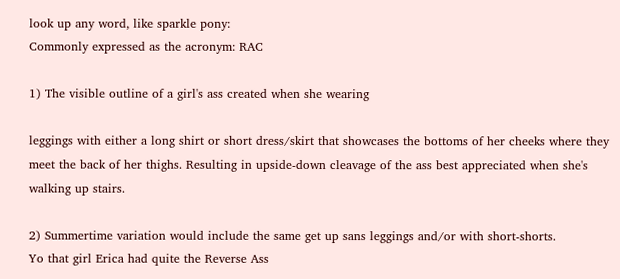look up any word, like sparkle pony:
Commonly expressed as the acronym: RAC

1) The visible outline of a girl's ass created when she wearing

leggings with either a long shirt or short dress/skirt that showcases the bottoms of her cheeks where they meet the back of her thighs. Resulting in upside-down cleavage of the ass best appreciated when she's walking up stairs.

2) Summertime variation would include the same get up sans leggings and/or with short-shorts.
Yo that girl Erica had quite the Reverse Ass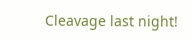Cleavage last night!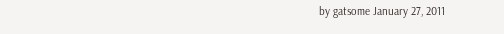by gatsome January 27, 2011